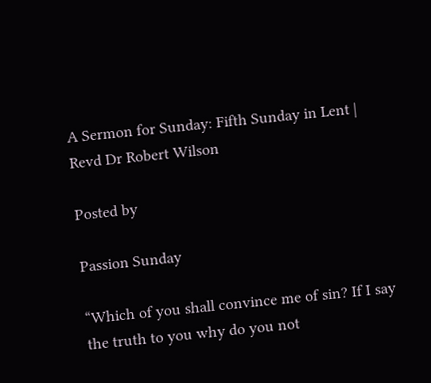A Sermon for Sunday: Fifth Sunday in Lent | Revd Dr Robert Wilson

Posted by

Passion Sunday

“Which of you shall convince me of sin? If I say the truth to you why do you not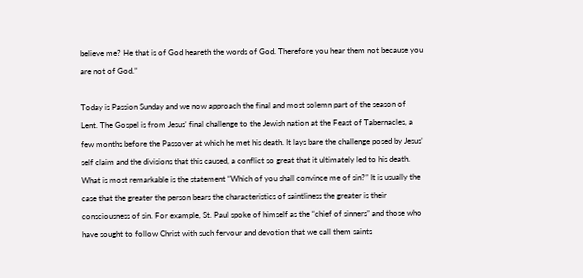believe me? He that is of God heareth the words of God. Therefore you hear them not because you are not of God.”

Today is Passion Sunday and we now approach the final and most solemn part of the season of Lent. The Gospel is from Jesus’ final challenge to the Jewish nation at the Feast of Tabernacles, a few months before the Passover at which he met his death. It lays bare the challenge posed by Jesus’ self claim and the divisions that this caused, a conflict so great that it ultimately led to his death. What is most remarkable is the statement “Which of you shall convince me of sin?” It is usually the case that the greater the person bears the characteristics of saintliness the greater is their consciousness of sin. For example, St. Paul spoke of himself as the “chief of sinners” and those who have sought to follow Christ with such fervour and devotion that we call them saints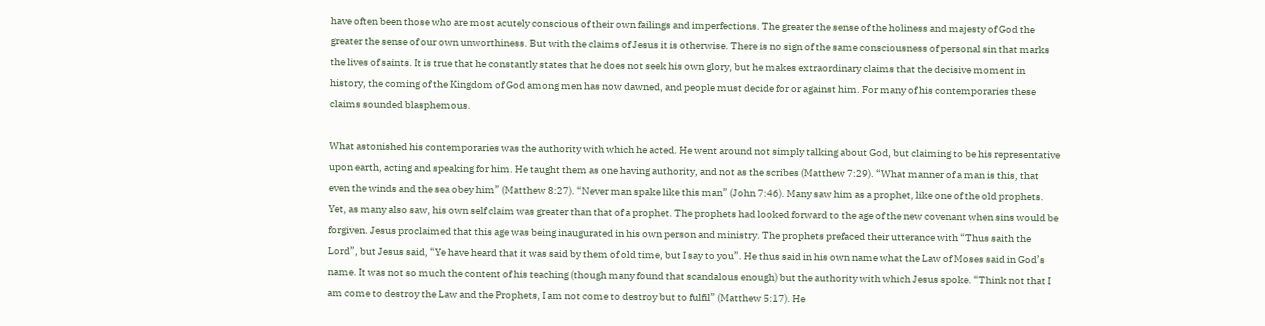have often been those who are most acutely conscious of their own failings and imperfections. The greater the sense of the holiness and majesty of God the greater the sense of our own unworthiness. But with the claims of Jesus it is otherwise. There is no sign of the same consciousness of personal sin that marks the lives of saints. It is true that he constantly states that he does not seek his own glory, but he makes extraordinary claims that the decisive moment in history, the coming of the Kingdom of God among men has now dawned, and people must decide for or against him. For many of his contemporaries these claims sounded blasphemous.

What astonished his contemporaries was the authority with which he acted. He went around not simply talking about God, but claiming to be his representative upon earth, acting and speaking for him. He taught them as one having authority, and not as the scribes (Matthew 7:29). “What manner of a man is this, that even the winds and the sea obey him” (Matthew 8:27). “Never man spake like this man” (John 7:46). Many saw him as a prophet, like one of the old prophets. Yet, as many also saw, his own self claim was greater than that of a prophet. The prophets had looked forward to the age of the new covenant when sins would be forgiven. Jesus proclaimed that this age was being inaugurated in his own person and ministry. The prophets prefaced their utterance with “Thus saith the Lord”, but Jesus said, “Ye have heard that it was said by them of old time, but I say to you”. He thus said in his own name what the Law of Moses said in God’s name. It was not so much the content of his teaching (though many found that scandalous enough) but the authority with which Jesus spoke. “Think not that I am come to destroy the Law and the Prophets, I am not come to destroy but to fulfil” (Matthew 5:17). He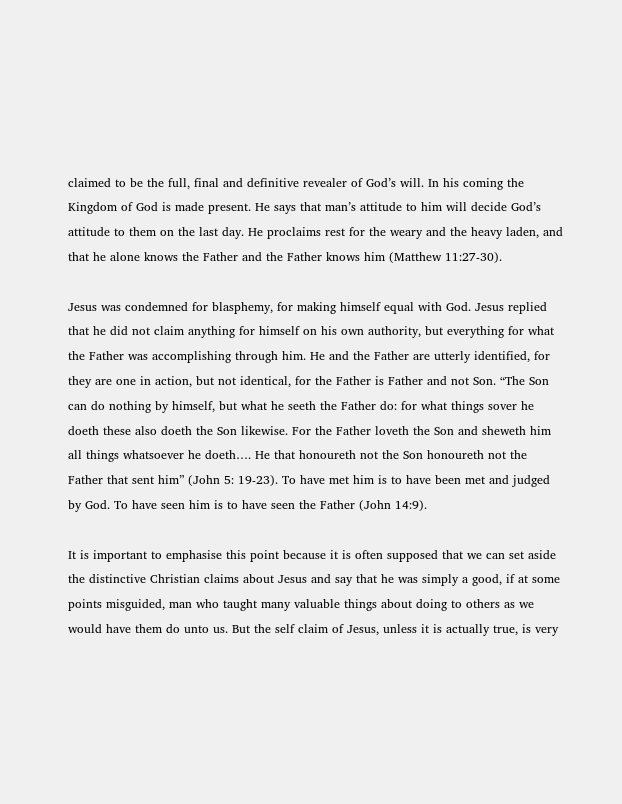claimed to be the full, final and definitive revealer of God’s will. In his coming the Kingdom of God is made present. He says that man’s attitude to him will decide God’s attitude to them on the last day. He proclaims rest for the weary and the heavy laden, and that he alone knows the Father and the Father knows him (Matthew 11:27-30).

Jesus was condemned for blasphemy, for making himself equal with God. Jesus replied that he did not claim anything for himself on his own authority, but everything for what the Father was accomplishing through him. He and the Father are utterly identified, for they are one in action, but not identical, for the Father is Father and not Son. “The Son can do nothing by himself, but what he seeth the Father do: for what things sover he doeth these also doeth the Son likewise. For the Father loveth the Son and sheweth him all things whatsoever he doeth…. He that honoureth not the Son honoureth not the Father that sent him” (John 5: 19-23). To have met him is to have been met and judged by God. To have seen him is to have seen the Father (John 14:9).

It is important to emphasise this point because it is often supposed that we can set aside the distinctive Christian claims about Jesus and say that he was simply a good, if at some points misguided, man who taught many valuable things about doing to others as we would have them do unto us. But the self claim of Jesus, unless it is actually true, is very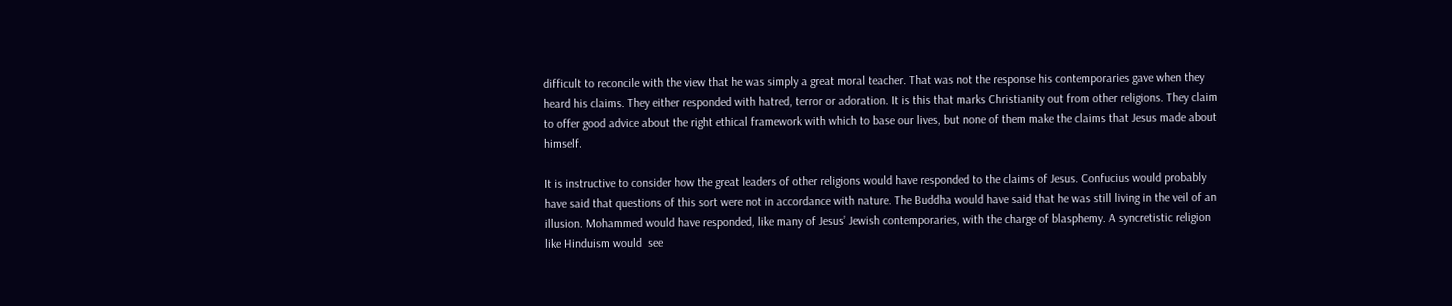difficult to reconcile with the view that he was simply a great moral teacher. That was not the response his contemporaries gave when they heard his claims. They either responded with hatred, terror or adoration. It is this that marks Christianity out from other religions. They claim to offer good advice about the right ethical framework with which to base our lives, but none of them make the claims that Jesus made about himself.

It is instructive to consider how the great leaders of other religions would have responded to the claims of Jesus. Confucius would probably have said that questions of this sort were not in accordance with nature. The Buddha would have said that he was still living in the veil of an illusion. Mohammed would have responded, like many of Jesus’ Jewish contemporaries, with the charge of blasphemy. A syncretistic religion like Hinduism would  see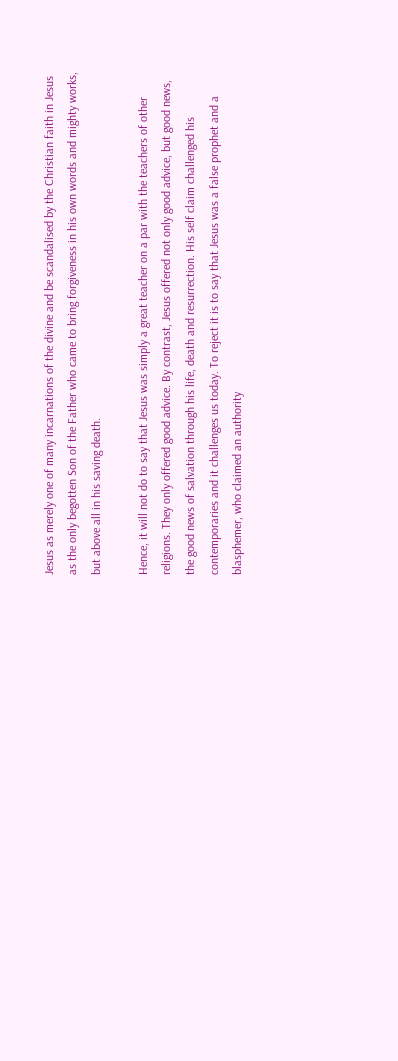Jesus as merely one of many incarnations of the divine and be scandalised by the Christian faith in Jesus as the only begotten Son of the Father who came to bring forgiveness in his own words and mighty works, but above all in his saving death.

Hence, it will not do to say that Jesus was simply a great teacher on a par with the teachers of other religions. They only offered good advice. By contrast, Jesus offered not only good advice, but good news, the good news of salvation through his life, death and resurrection. His self claim challenged his contemporaries and it challenges us today. To reject it is to say that Jesus was a false prophet and a blasphemer, who claimed an authority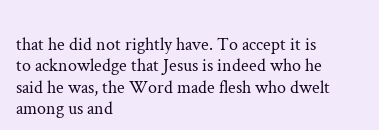that he did not rightly have. To accept it is to acknowledge that Jesus is indeed who he said he was, the Word made flesh who dwelt among us and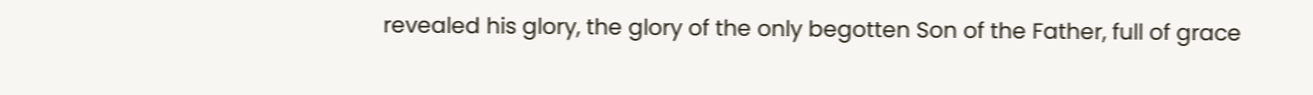revealed his glory, the glory of the only begotten Son of the Father, full of grace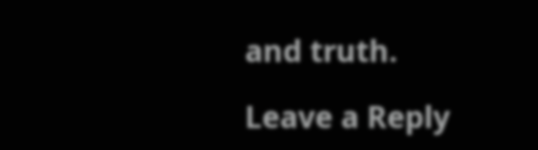and truth.

Leave a Reply